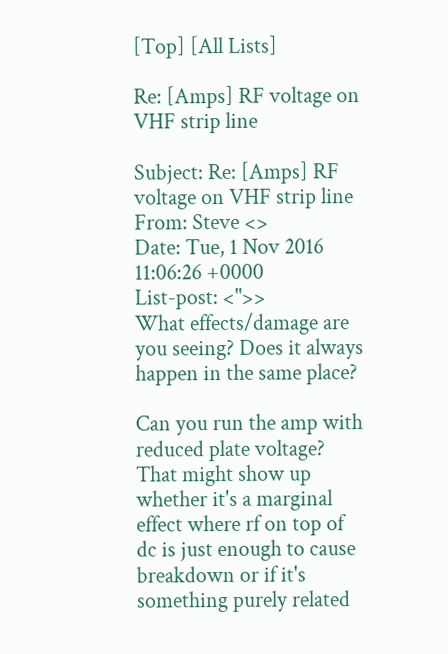[Top] [All Lists]

Re: [Amps] RF voltage on VHF strip line

Subject: Re: [Amps] RF voltage on VHF strip line
From: Steve <>
Date: Tue, 1 Nov 2016 11:06:26 +0000
List-post: <">>
What effects/damage are you seeing? Does it always happen in the same place?

Can you run the amp with reduced plate voltage? That might show up whether it's a marginal effect where rf on top of dc is just enough to cause breakdown or if it's something purely related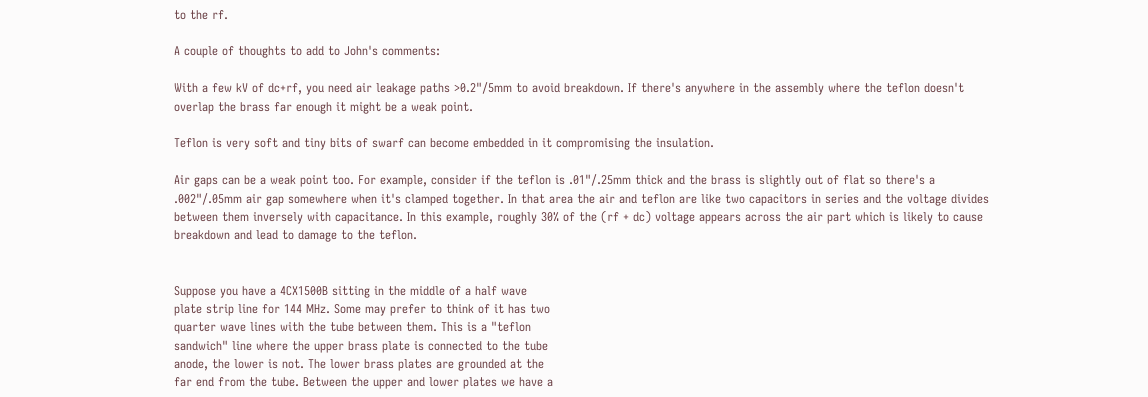to the rf.

A couple of thoughts to add to John's comments:

With a few kV of dc+rf, you need air leakage paths >0.2"/5mm to avoid breakdown. If there's anywhere in the assembly where the teflon doesn't overlap the brass far enough it might be a weak point.

Teflon is very soft and tiny bits of swarf can become embedded in it compromising the insulation.

Air gaps can be a weak point too. For example, consider if the teflon is .01"/.25mm thick and the brass is slightly out of flat so there's a .002"/.05mm air gap somewhere when it's clamped together. In that area the air and teflon are like two capacitors in series and the voltage divides between them inversely with capacitance. In this example, roughly 30% of the (rf + dc) voltage appears across the air part which is likely to cause breakdown and lead to damage to the teflon.


Suppose you have a 4CX1500B sitting in the middle of a half wave
plate strip line for 144 MHz. Some may prefer to think of it has two
quarter wave lines with the tube between them. This is a "teflon
sandwich" line where the upper brass plate is connected to the tube
anode, the lower is not. The lower brass plates are grounded at the
far end from the tube. Between the upper and lower plates we have a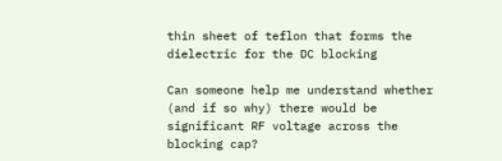thin sheet of teflon that forms the dielectric for the DC blocking

Can someone help me understand whether (and if so why) there would be
significant RF voltage across the blocking cap?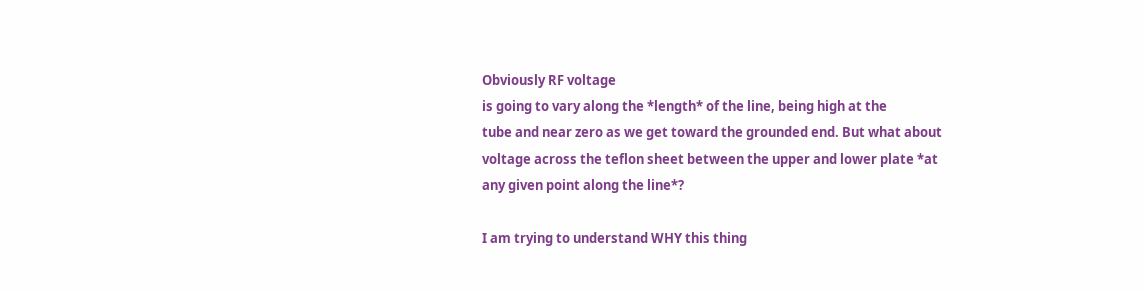Obviously RF voltage
is going to vary along the *length* of the line, being high at the
tube and near zero as we get toward the grounded end. But what about
voltage across the teflon sheet between the upper and lower plate *at
any given point along the line*?

I am trying to understand WHY this thing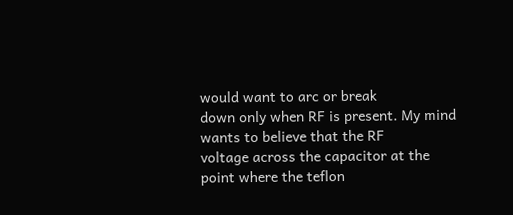would want to arc or break
down only when RF is present. My mind wants to believe that the RF
voltage across the capacitor at the point where the teflon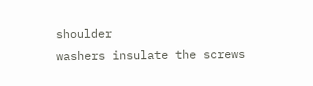shoulder
washers insulate the screws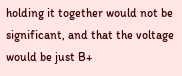holding it together would not be
significant, and that the voltage would be just B+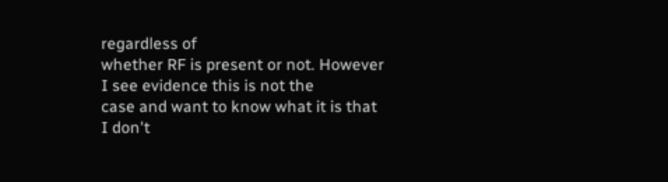regardless of
whether RF is present or not. However I see evidence this is not the
case and want to know what it is that I don't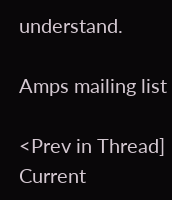understand.

Amps mailing list

<Prev in Thread] Current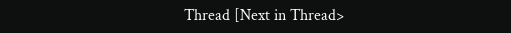Thread [Next in Thread>